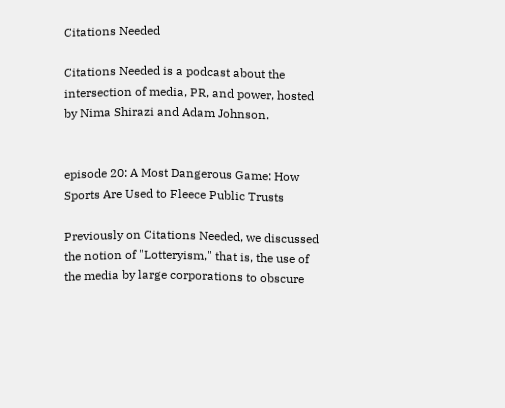Citations Needed

Citations Needed is a podcast about the intersection of media, PR, and power, hosted by Nima Shirazi and Adam Johnson.


episode 20: A Most Dangerous Game: How Sports Are Used to Fleece Public Trusts

Previously on Citations Needed, we discussed the notion of "Lotteryism," that is, the use of the media by large corporations to obscure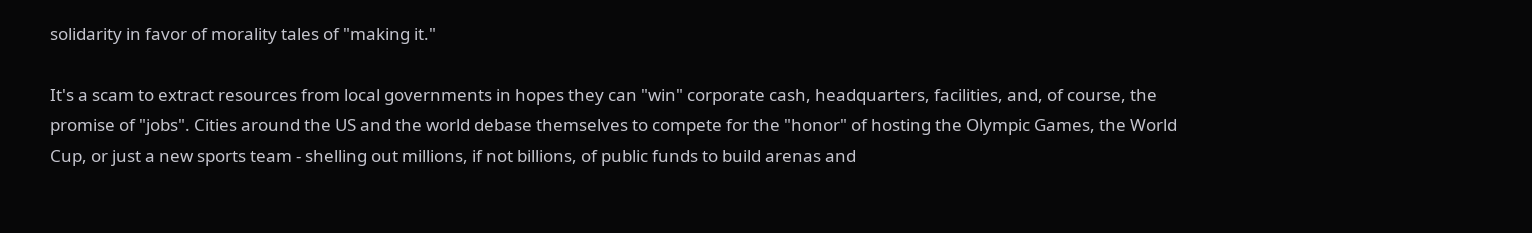solidarity in favor of morality tales of "making it."

It's a scam to extract resources from local governments in hopes they can "win" corporate cash, headquarters, facilities, and, of course, the promise of "jobs". Cities around the US and the world debase themselves to compete for the "honor" of hosting the Olympic Games, the World Cup, or just a new sports team - shelling out millions, if not billions, of public funds to build arenas and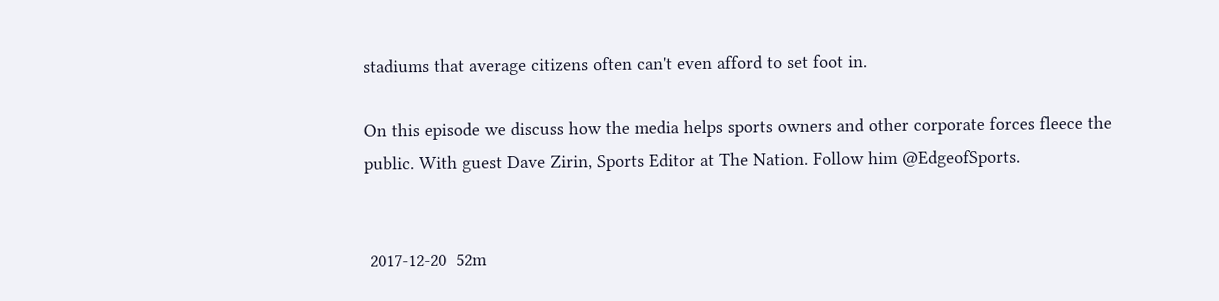stadiums that average citizens often can't even afford to set foot in.

On this episode we discuss how the media helps sports owners and other corporate forces fleece the public. With guest Dave Zirin, Sports Editor at The Nation. Follow him @EdgeofSports.


 2017-12-20  52m